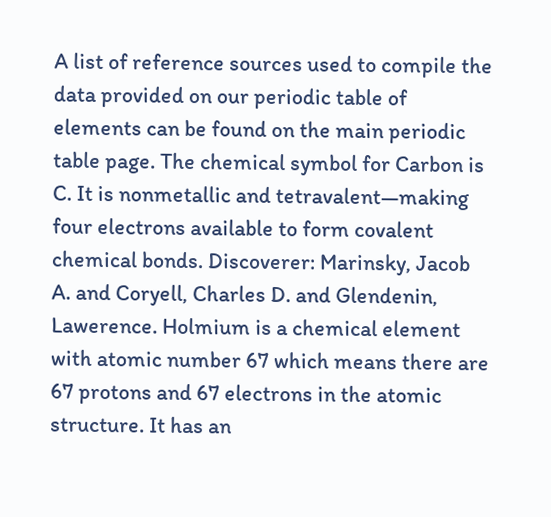A list of reference sources used to compile the data provided on our periodic table of elements can be found on the main periodic table page. The chemical symbol for Carbon is C. It is nonmetallic and tetravalent—making four electrons available to form covalent chemical bonds. Discoverer: Marinsky, Jacob A. and Coryell, Charles D. and Glendenin, Lawerence. Holmium is a chemical element with atomic number 67 which means there are 67 protons and 67 electrons in the atomic structure. It has an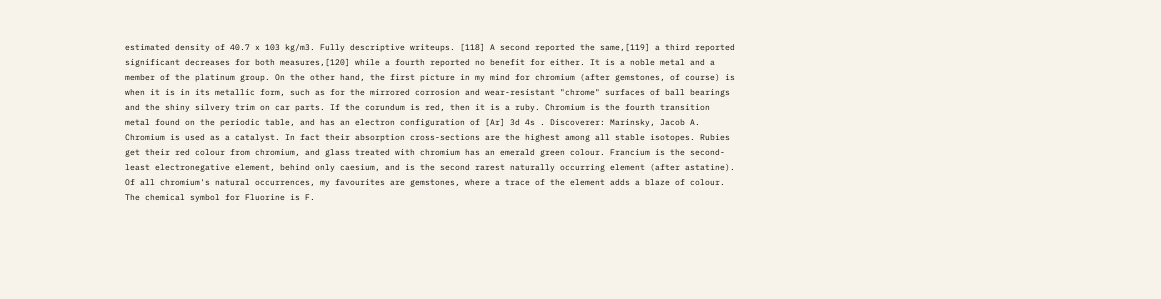estimated density of 40.7 x 103 kg/m3. Fully descriptive writeups. [118] A second reported the same,[119] a third reported significant decreases for both measures,[120] while a fourth reported no benefit for either. It is a noble metal and a member of the platinum group. On the other hand, the first picture in my mind for chromium (after gemstones, of course) is when it is in its metallic form, such as for the mirrored corrosion and wear-resistant "chrome" surfaces of ball bearings and the shiny silvery trim on car parts. If the corundum is red, then it is a ruby. Chromium is the fourth transition metal found on the periodic table, and has an electron configuration of [Ar] 3d 4s . Discoverer: Marinsky, Jacob A. Chromium is used as a catalyst. In fact their absorption cross-sections are the highest among all stable isotopes. Rubies get their red colour from chromium, and glass treated with chromium has an emerald green colour. Francium is the second-least electronegative element, behind only caesium, and is the second rarest naturally occurring element (after astatine). Of all chromium's natural occurrences, my favourites are gemstones, where a trace of the element adds a blaze of colour. The chemical symbol for Fluorine is F.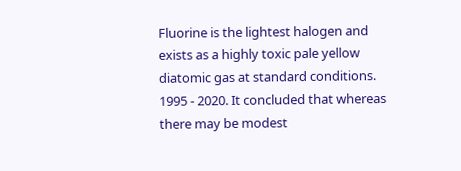Fluorine is the lightest halogen and exists as a highly toxic pale yellow diatomic gas at standard conditions. 1995 - 2020. It concluded that whereas there may be modest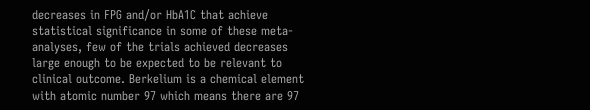decreases in FPG and/or HbA1C that achieve statistical significance in some of these meta-analyses, few of the trials achieved decreases large enough to be expected to be relevant to clinical outcome. Berkelium is a chemical element with atomic number 97 which means there are 97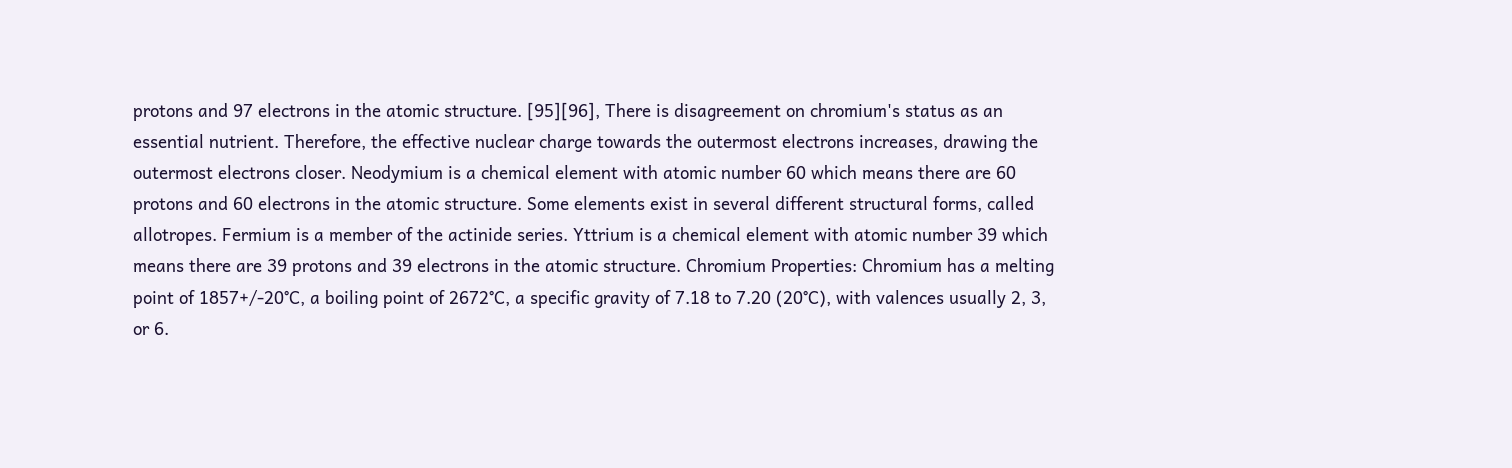protons and 97 electrons in the atomic structure. [95][96], There is disagreement on chromium's status as an essential nutrient. Therefore, the effective nuclear charge towards the outermost electrons increases, drawing the outermost electrons closer. Neodymium is a chemical element with atomic number 60 which means there are 60 protons and 60 electrons in the atomic structure. Some elements exist in several different structural forms, called allotropes. Fermium is a member of the actinide series. Yttrium is a chemical element with atomic number 39 which means there are 39 protons and 39 electrons in the atomic structure. Chromium Properties: Chromium has a melting point of 1857+/-20°C, a boiling point of 2672°C, a specific gravity of 7.18 to 7.20 (20°C), with valences usually 2, 3, or 6.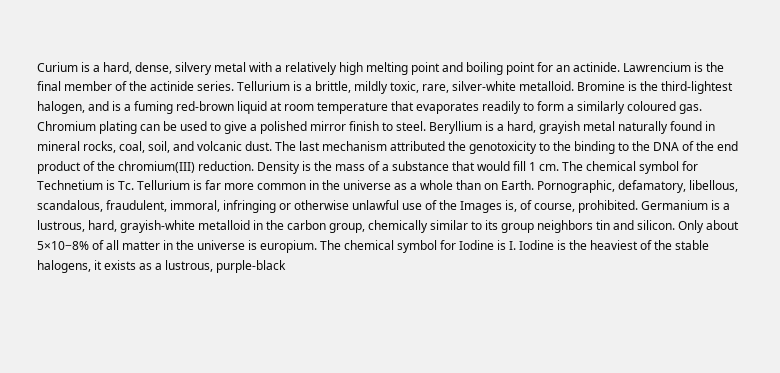Curium is a hard, dense, silvery metal with a relatively high melting point and boiling point for an actinide. Lawrencium is the final member of the actinide series. Tellurium is a brittle, mildly toxic, rare, silver-white metalloid. Bromine is the third-lightest halogen, and is a fuming red-brown liquid at room temperature that evaporates readily to form a similarly coloured gas. Chromium plating can be used to give a polished mirror finish to steel. Beryllium is a hard, grayish metal naturally found in mineral rocks, coal, soil, and volcanic dust. The last mechanism attributed the genotoxicity to the binding to the DNA of the end product of the chromium(III) reduction. Density is the mass of a substance that would fill 1 cm. The chemical symbol for Technetium is Tc. Tellurium is far more common in the universe as a whole than on Earth. Pornographic, defamatory, libellous, scandalous, fraudulent, immoral, infringing or otherwise unlawful use of the Images is, of course, prohibited. Germanium is a lustrous, hard, grayish-white metalloid in the carbon group, chemically similar to its group neighbors tin and silicon. Only about 5×10−8% of all matter in the universe is europium. The chemical symbol for Iodine is I. Iodine is the heaviest of the stable halogens, it exists as a lustrous, purple-black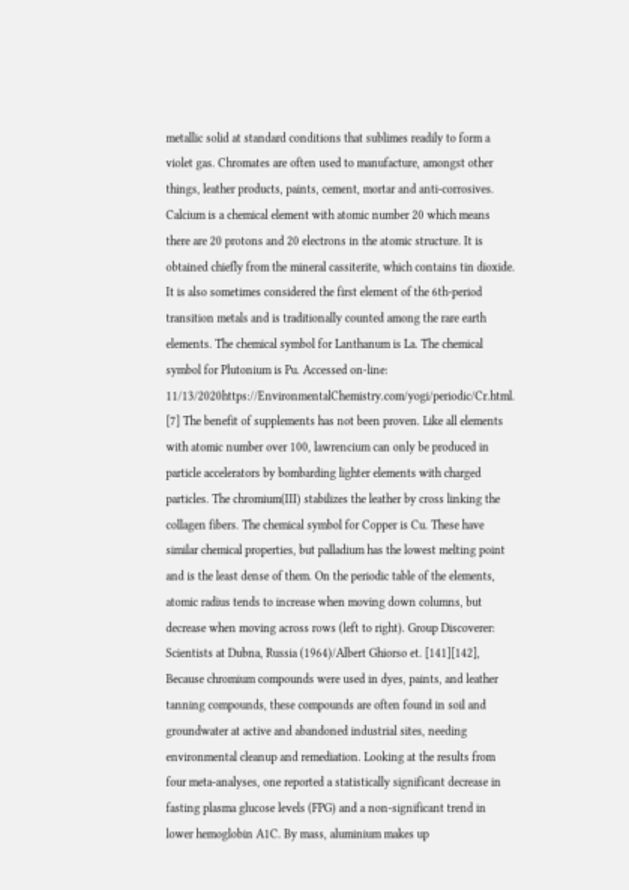metallic solid at standard conditions that sublimes readily to form a violet gas. Chromates are often used to manufacture, amongst other things, leather products, paints, cement, mortar and anti-corrosives. Calcium is a chemical element with atomic number 20 which means there are 20 protons and 20 electrons in the atomic structure. It is obtained chiefly from the mineral cassiterite, which contains tin dioxide. It is also sometimes considered the first element of the 6th-period transition metals and is traditionally counted among the rare earth elements. The chemical symbol for Lanthanum is La. The chemical symbol for Plutonium is Pu. Accessed on-line: 11/13/2020https://EnvironmentalChemistry.com/yogi/periodic/Cr.html. [7] The benefit of supplements has not been proven. Like all elements with atomic number over 100, lawrencium can only be produced in particle accelerators by bombarding lighter elements with charged particles. The chromium(III) stabilizes the leather by cross linking the collagen fibers. The chemical symbol for Copper is Cu. These have similar chemical properties, but palladium has the lowest melting point and is the least dense of them. On the periodic table of the elements, atomic radius tends to increase when moving down columns, but decrease when moving across rows (left to right). Group Discoverer: Scientists at Dubna, Russia (1964)/Albert Ghiorso et. [141][142], Because chromium compounds were used in dyes, paints, and leather tanning compounds, these compounds are often found in soil and groundwater at active and abandoned industrial sites, needing environmental cleanup and remediation. Looking at the results from four meta-analyses, one reported a statistically significant decrease in fasting plasma glucose levels (FPG) and a non-significant trend in lower hemoglobin A1C. By mass, aluminium makes up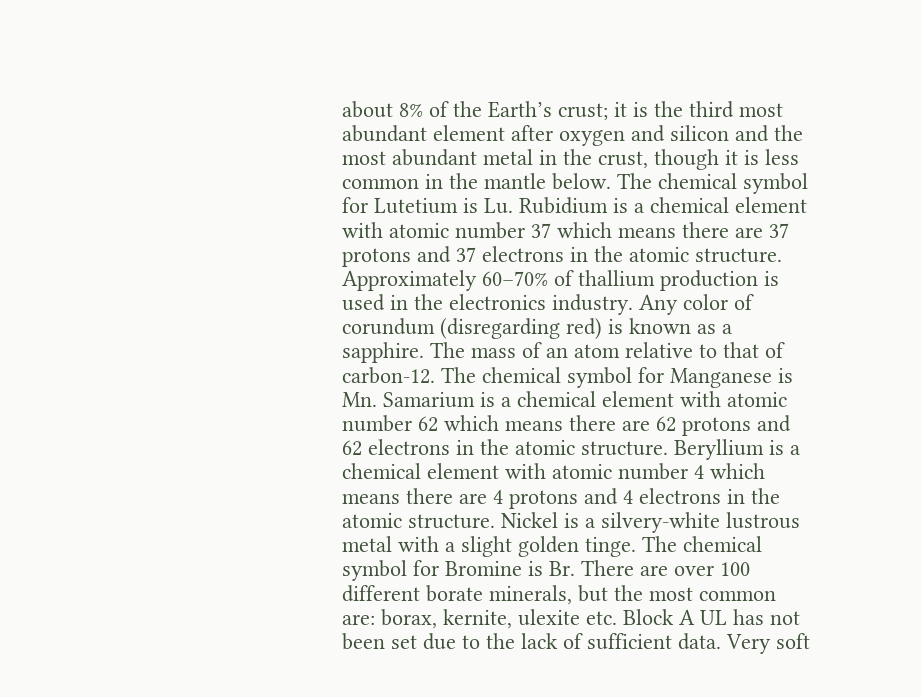about 8% of the Earth’s crust; it is the third most abundant element after oxygen and silicon and the most abundant metal in the crust, though it is less common in the mantle below. The chemical symbol for Lutetium is Lu. Rubidium is a chemical element with atomic number 37 which means there are 37 protons and 37 electrons in the atomic structure. Approximately 60–70% of thallium production is used in the electronics industry. Any color of corundum (disregarding red) is known as a sapphire. The mass of an atom relative to that of carbon-12. The chemical symbol for Manganese is Mn. Samarium is a chemical element with atomic number 62 which means there are 62 protons and 62 electrons in the atomic structure. Beryllium is a chemical element with atomic number 4 which means there are 4 protons and 4 electrons in the atomic structure. Nickel is a silvery-white lustrous metal with a slight golden tinge. The chemical symbol for Bromine is Br. There are over 100 different borate minerals, but the most common are: borax, kernite, ulexite etc. Block A UL has not been set due to the lack of sufficient data. Very soft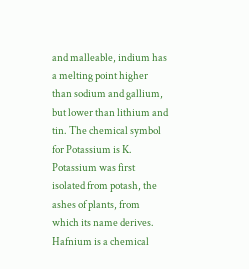and malleable, indium has a melting point higher than sodium and gallium, but lower than lithium and tin. The chemical symbol for Potassium is K. Potassium was first isolated from potash, the ashes of plants, from which its name derives. Hafnium is a chemical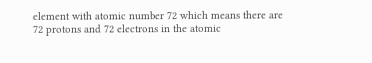element with atomic number 72 which means there are 72 protons and 72 electrons in the atomic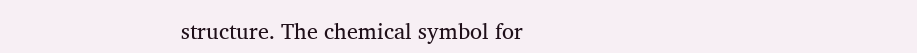structure. The chemical symbol for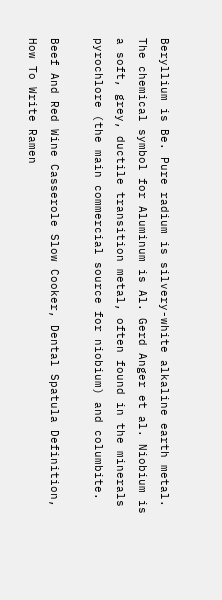Beryllium is Be. Pure radium is silvery-white alkaline earth metal. The chemical symbol for Aluminum is Al. Gerd Anger et al. Niobium is a soft, grey, ductile transition metal, often found in the minerals pyrochlore (the main commercial source for niobium) and columbite.

Beef And Red Wine Casserole Slow Cooker, Dental Spatula Definition, How To Write Ramen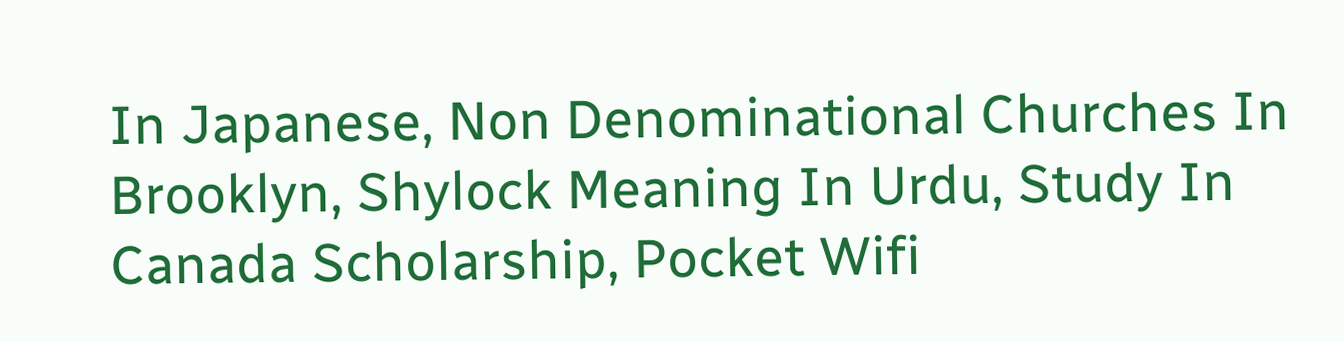In Japanese, Non Denominational Churches In Brooklyn, Shylock Meaning In Urdu, Study In Canada Scholarship, Pocket Wifi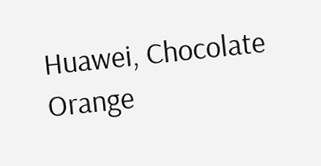Huawei, Chocolate Orange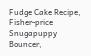Fudge Cake Recipe, Fisher-price Snugapuppy Bouncer,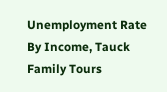Unemployment Rate By Income, Tauck Family Tours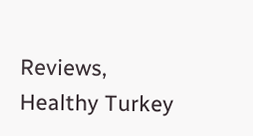Reviews, Healthy Turkey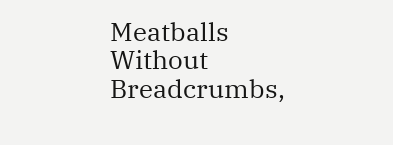Meatballs Without Breadcrumbs,